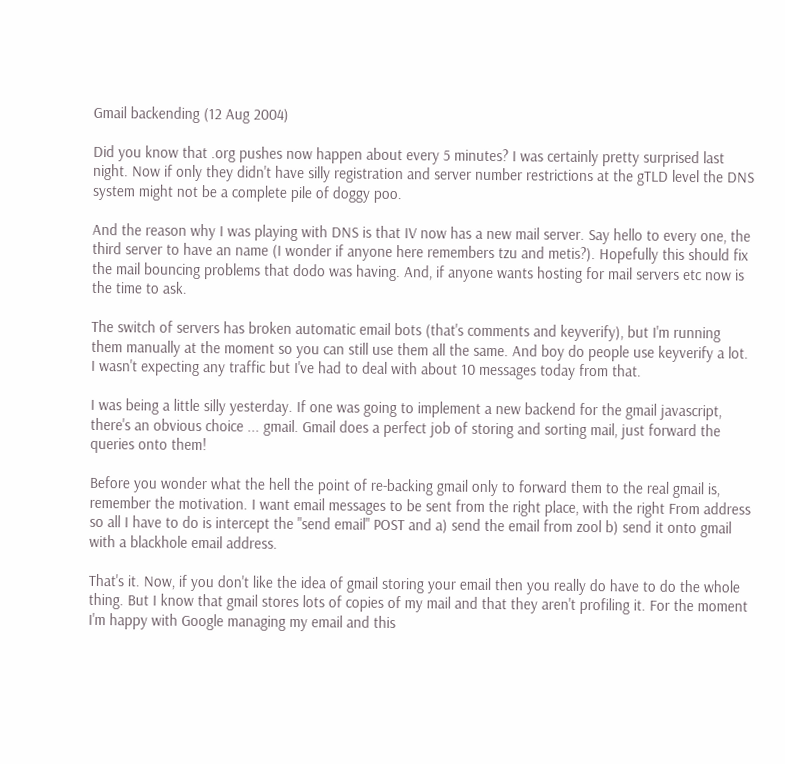Gmail backending (12 Aug 2004)

Did you know that .org pushes now happen about every 5 minutes? I was certainly pretty surprised last night. Now if only they didn't have silly registration and server number restrictions at the gTLD level the DNS system might not be a complete pile of doggy poo.

And the reason why I was playing with DNS is that IV now has a new mail server. Say hello to every one, the third server to have an name (I wonder if anyone here remembers tzu and metis?). Hopefully this should fix the mail bouncing problems that dodo was having. And, if anyone wants hosting for mail servers etc now is the time to ask.

The switch of servers has broken automatic email bots (that's comments and keyverify), but I'm running them manually at the moment so you can still use them all the same. And boy do people use keyverify a lot. I wasn't expecting any traffic but I've had to deal with about 10 messages today from that.

I was being a little silly yesterday. If one was going to implement a new backend for the gmail javascript, there's an obvious choice ... gmail. Gmail does a perfect job of storing and sorting mail, just forward the queries onto them!

Before you wonder what the hell the point of re-backing gmail only to forward them to the real gmail is, remember the motivation. I want email messages to be sent from the right place, with the right From address so all I have to do is intercept the "send email" POST and a) send the email from zool b) send it onto gmail with a blackhole email address.

That's it. Now, if you don't like the idea of gmail storing your email then you really do have to do the whole thing. But I know that gmail stores lots of copies of my mail and that they aren't profiling it. For the moment I'm happy with Google managing my email and this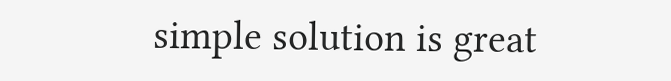simple solution is great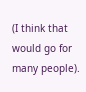(I think that would go for many people).